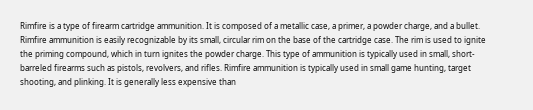Rimfire is a type of firearm cartridge ammunition. It is composed of a metallic case, a primer, a powder charge, and a bullet. Rimfire ammunition is easily recognizable by its small, circular rim on the base of the cartridge case. The rim is used to ignite the priming compound, which in turn ignites the powder charge. This type of ammunition is typically used in small, short-barreled firearms such as pistols, revolvers, and rifles. Rimfire ammunition is typically used in small game hunting, target shooting, and plinking. It is generally less expensive than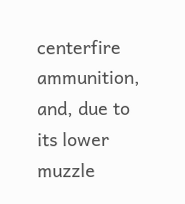centerfire ammunition, and, due to its lower muzzle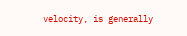velocity, is generally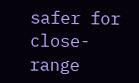safer for close-range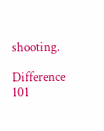shooting.

Difference 101